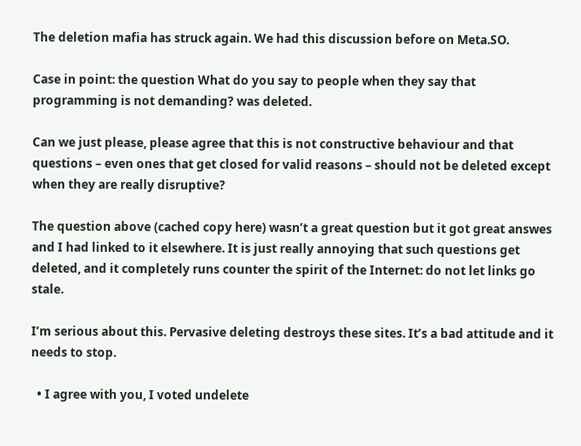The deletion mafia has struck again. We had this discussion before on Meta.SO.

Case in point: the question What do you say to people when they say that programming is not demanding? was deleted.

Can we just please, please agree that this is not constructive behaviour and that questions – even ones that get closed for valid reasons – should not be deleted except when they are really disruptive?

The question above (cached copy here) wasn’t a great question but it got great answes and I had linked to it elsewhere. It is just really annoying that such questions get deleted, and it completely runs counter the spirit of the Internet: do not let links go stale.

I’m serious about this. Pervasive deleting destroys these sites. It’s a bad attitude and it needs to stop.

  • I agree with you, I voted undelete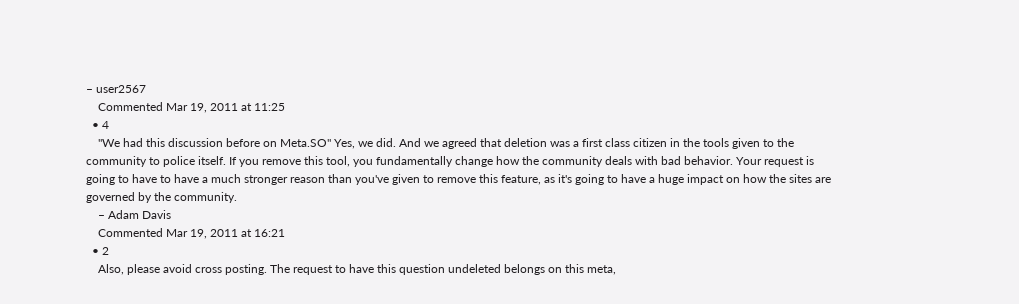– user2567
    Commented Mar 19, 2011 at 11:25
  • 4
    "We had this discussion before on Meta.SO" Yes, we did. And we agreed that deletion was a first class citizen in the tools given to the community to police itself. If you remove this tool, you fundamentally change how the community deals with bad behavior. Your request is going to have to have a much stronger reason than you've given to remove this feature, as it's going to have a huge impact on how the sites are governed by the community.
    – Adam Davis
    Commented Mar 19, 2011 at 16:21
  • 2
    Also, please avoid cross posting. The request to have this question undeleted belongs on this meta,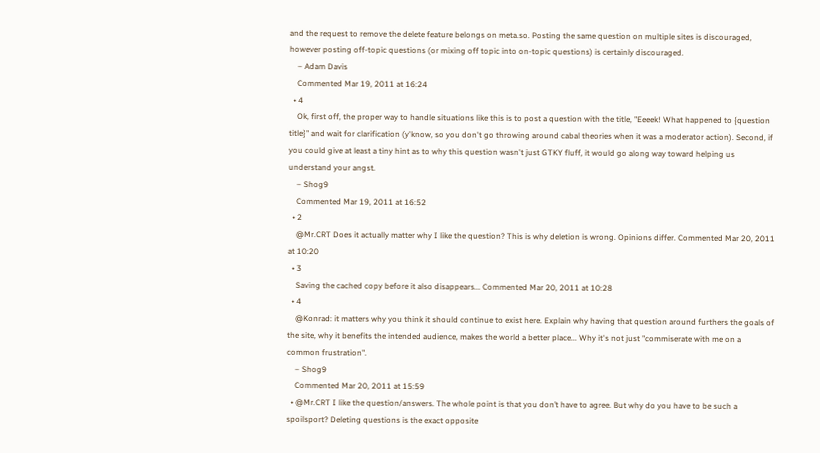and the request to remove the delete feature belongs on meta.so. Posting the same question on multiple sites is discouraged, however posting off-topic questions (or mixing off topic into on-topic questions) is certainly discouraged.
    – Adam Davis
    Commented Mar 19, 2011 at 16:24
  • 4
    Ok, first off, the proper way to handle situations like this is to post a question with the title, "Eeeek! What happened to {question title}" and wait for clarification (y'know, so you don't go throwing around cabal theories when it was a moderator action). Second, if you could give at least a tiny hint as to why this question wasn't just GTKY fluff, it would go along way toward helping us understand your angst.
    – Shog9
    Commented Mar 19, 2011 at 16:52
  • 2
    @Mr.CRT Does it actually matter why I like the question? This is why deletion is wrong. Opinions differ. Commented Mar 20, 2011 at 10:20
  • 3
    Saving the cached copy before it also disappears... Commented Mar 20, 2011 at 10:28
  • 4
    @Konrad: it matters why you think it should continue to exist here. Explain why having that question around furthers the goals of the site, why it benefits the intended audience, makes the world a better place... Why it's not just "commiserate with me on a common frustration".
    – Shog9
    Commented Mar 20, 2011 at 15:59
  • @Mr.CRT I like the question/answers. The whole point is that you don’t have to agree. But why do you have to be such a spoilsport? Deleting questions is the exact opposite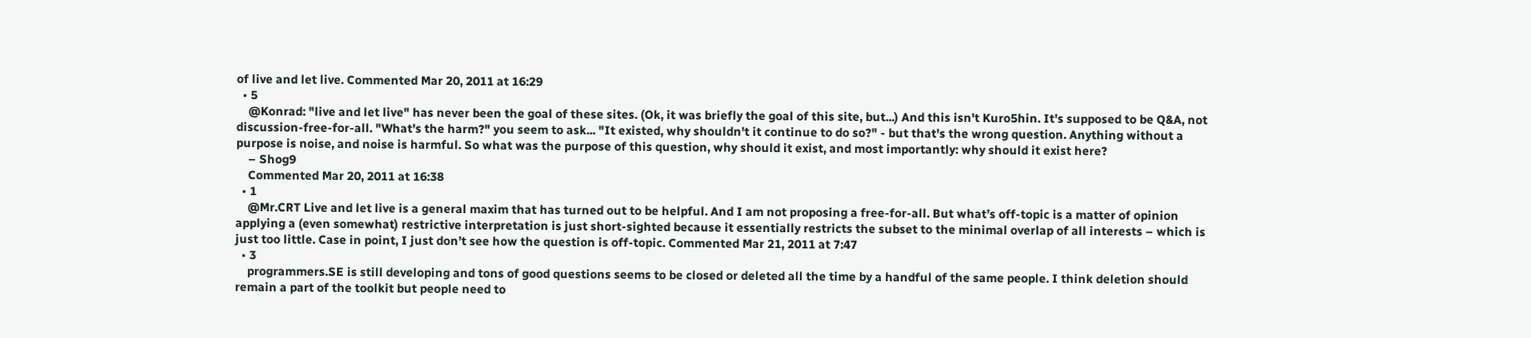of live and let live. Commented Mar 20, 2011 at 16:29
  • 5
    @Konrad: "live and let live" has never been the goal of these sites. (Ok, it was briefly the goal of this site, but...) And this isn't Kuro5hin. It's supposed to be Q&A, not discussion-free-for-all. "What's the harm?" you seem to ask... "It existed, why shouldn't it continue to do so?" - but that's the wrong question. Anything without a purpose is noise, and noise is harmful. So what was the purpose of this question, why should it exist, and most importantly: why should it exist here?
    – Shog9
    Commented Mar 20, 2011 at 16:38
  • 1
    @Mr.CRT Live and let live is a general maxim that has turned out to be helpful. And I am not proposing a free-for-all. But what’s off-topic is a matter of opinion applying a (even somewhat) restrictive interpretation is just short-sighted because it essentially restricts the subset to the minimal overlap of all interests – which is just too little. Case in point, I just don’t see how the question is off-topic. Commented Mar 21, 2011 at 7:47
  • 3
    programmers.SE is still developing and tons of good questions seems to be closed or deleted all the time by a handful of the same people. I think deletion should remain a part of the toolkit but people need to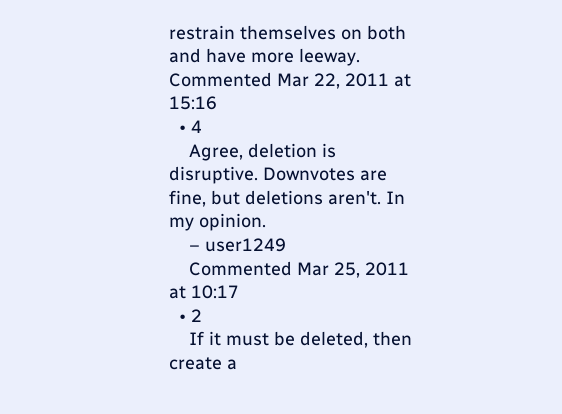restrain themselves on both and have more leeway. Commented Mar 22, 2011 at 15:16
  • 4
    Agree, deletion is disruptive. Downvotes are fine, but deletions aren't. In my opinion.
    – user1249
    Commented Mar 25, 2011 at 10:17
  • 2
    If it must be deleted, then create a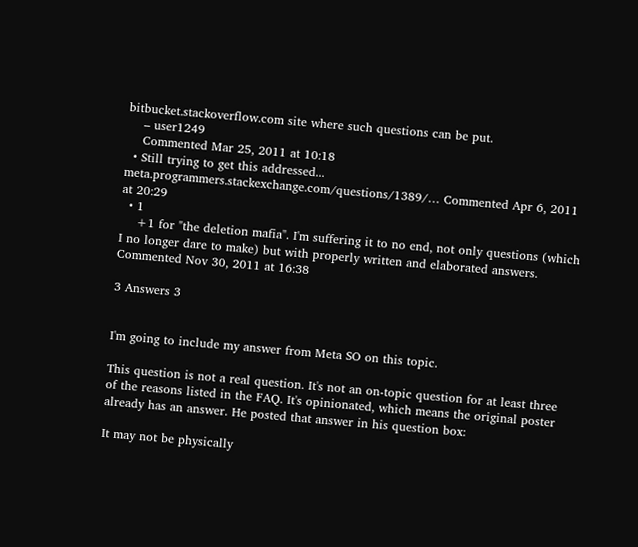bitbucket.stackoverflow.com site where such questions can be put.
    – user1249
    Commented Mar 25, 2011 at 10:18
  • Still trying to get this addressed... meta.programmers.stackexchange.com/questions/1389/… Commented Apr 6, 2011 at 20:29
  • 1
    +1 for "the deletion mafia". I'm suffering it to no end, not only questions (which I no longer dare to make) but with properly written and elaborated answers. Commented Nov 30, 2011 at 16:38

3 Answers 3


I'm going to include my answer from Meta SO on this topic.

This question is not a real question. It's not an on-topic question for at least three of the reasons listed in the FAQ. It's opinionated, which means the original poster already has an answer. He posted that answer in his question box:

It may not be physically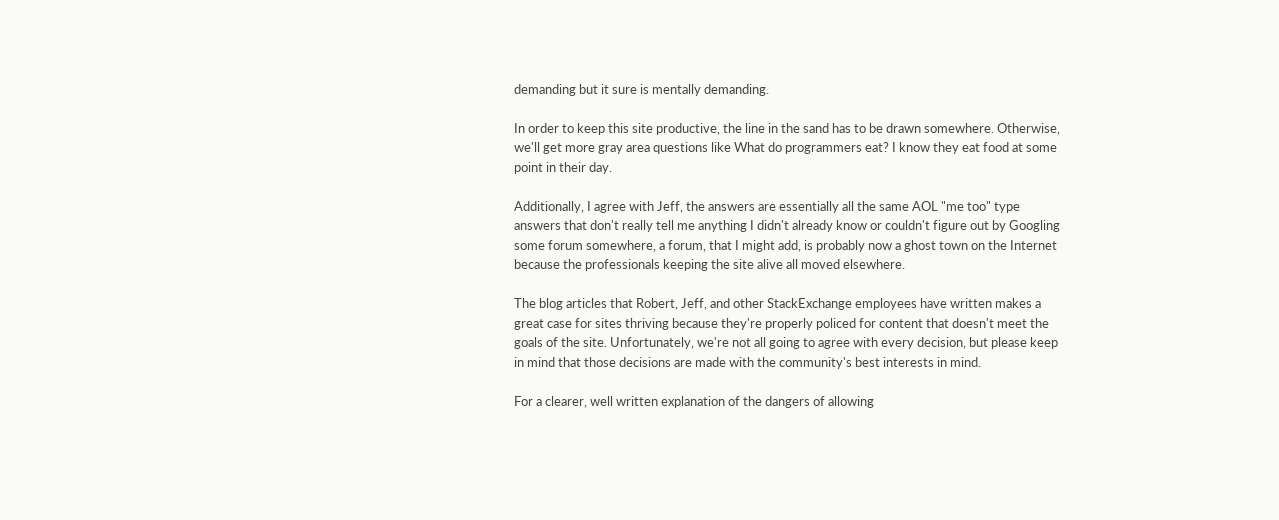demanding but it sure is mentally demanding.

In order to keep this site productive, the line in the sand has to be drawn somewhere. Otherwise, we'll get more gray area questions like What do programmers eat? I know they eat food at some point in their day.

Additionally, I agree with Jeff, the answers are essentially all the same AOL "me too" type answers that don't really tell me anything I didn't already know or couldn't figure out by Googling some forum somewhere, a forum, that I might add, is probably now a ghost town on the Internet because the professionals keeping the site alive all moved elsewhere.

The blog articles that Robert, Jeff, and other StackExchange employees have written makes a great case for sites thriving because they're properly policed for content that doesn't meet the goals of the site. Unfortunately, we're not all going to agree with every decision, but please keep in mind that those decisions are made with the community's best interests in mind.

For a clearer, well written explanation of the dangers of allowing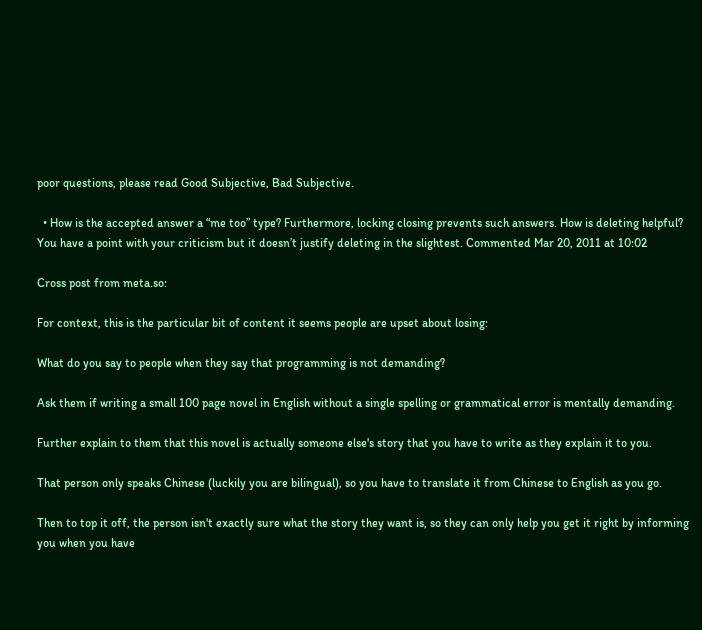poor questions, please read Good Subjective, Bad Subjective.

  • How is the accepted answer a “me too” type? Furthermore, locking closing prevents such answers. How is deleting helpful? You have a point with your criticism but it doesn’t justify deleting in the slightest. Commented Mar 20, 2011 at 10:02

Cross post from meta.so:

For context, this is the particular bit of content it seems people are upset about losing:

What do you say to people when they say that programming is not demanding?

Ask them if writing a small 100 page novel in English without a single spelling or grammatical error is mentally demanding.

Further explain to them that this novel is actually someone else's story that you have to write as they explain it to you.

That person only speaks Chinese (luckily you are bilingual), so you have to translate it from Chinese to English as you go.

Then to top it off, the person isn't exactly sure what the story they want is, so they can only help you get it right by informing you when you have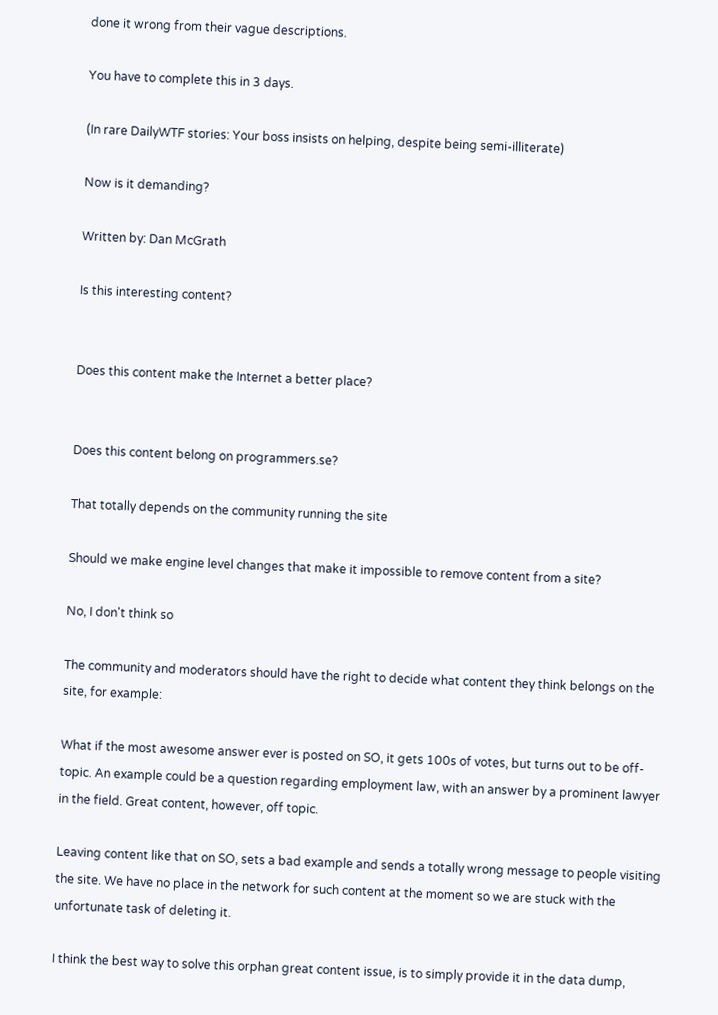done it wrong from their vague descriptions.

You have to complete this in 3 days.

(In rare DailyWTF stories: Your boss insists on helping, despite being semi-illiterate)

Now is it demanding?

Written by: Dan McGrath

Is this interesting content?


Does this content make the Internet a better place?


Does this content belong on programmers.se?

That totally depends on the community running the site

Should we make engine level changes that make it impossible to remove content from a site?

No, I don't think so

The community and moderators should have the right to decide what content they think belongs on the site, for example:

What if the most awesome answer ever is posted on SO, it gets 100s of votes, but turns out to be off-topic. An example could be a question regarding employment law, with an answer by a prominent lawyer in the field. Great content, however, off topic.

Leaving content like that on SO, sets a bad example and sends a totally wrong message to people visiting the site. We have no place in the network for such content at the moment so we are stuck with the unfortunate task of deleting it.

I think the best way to solve this orphan great content issue, is to simply provide it in the data dump,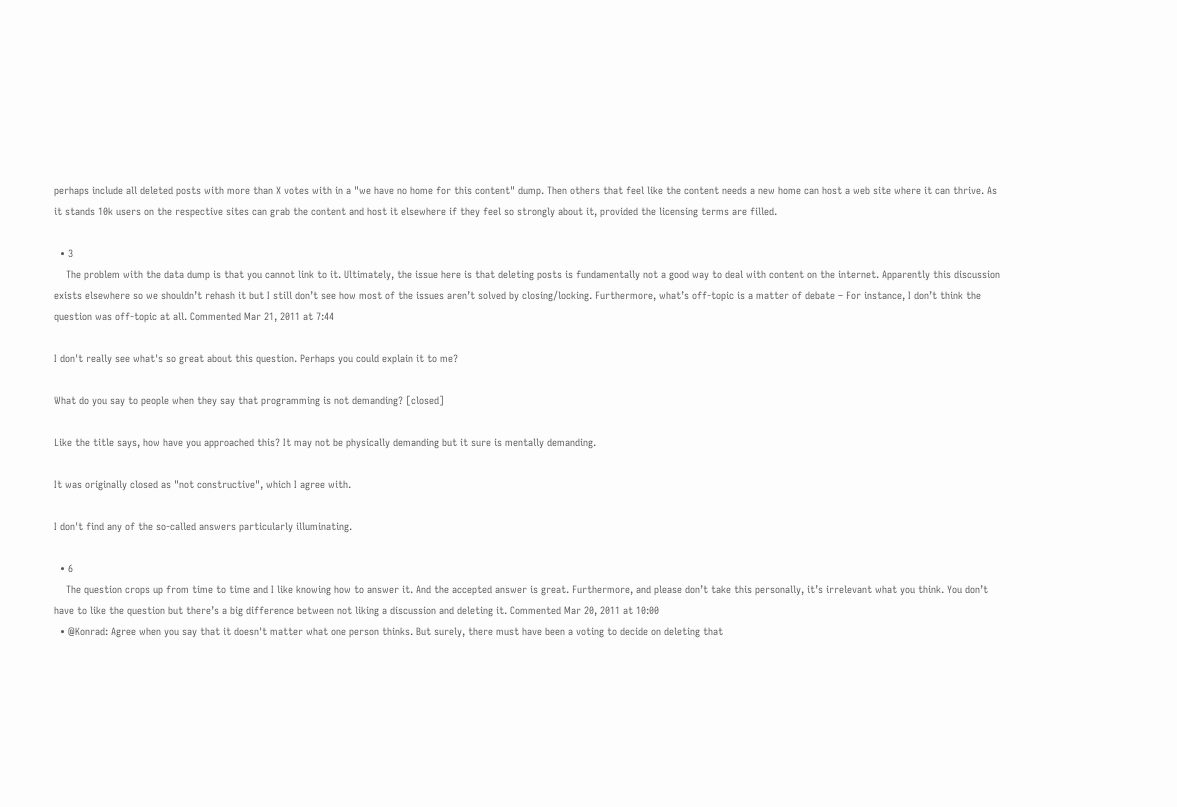perhaps include all deleted posts with more than X votes with in a "we have no home for this content" dump. Then others that feel like the content needs a new home can host a web site where it can thrive. As it stands 10k users on the respective sites can grab the content and host it elsewhere if they feel so strongly about it, provided the licensing terms are filled.

  • 3
    The problem with the data dump is that you cannot link to it. Ultimately, the issue here is that deleting posts is fundamentally not a good way to deal with content on the internet. Apparently this discussion exists elsewhere so we shouldn’t rehash it but I still don’t see how most of the issues aren’t solved by closing/locking. Furthermore, what’s off-topic is a matter of debate – For instance, I don’t think the question was off-topic at all. Commented Mar 21, 2011 at 7:44

I don't really see what's so great about this question. Perhaps you could explain it to me?

What do you say to people when they say that programming is not demanding? [closed]

Like the title says, how have you approached this? It may not be physically demanding but it sure is mentally demanding.

It was originally closed as "not constructive", which I agree with.

I don't find any of the so-called answers particularly illuminating.

  • 6
    The question crops up from time to time and I like knowing how to answer it. And the accepted answer is great. Furthermore, and please don’t take this personally, it’s irrelevant what you think. You don’t have to like the question but there’s a big difference between not liking a discussion and deleting it. Commented Mar 20, 2011 at 10:00
  • @Konrad: Agree when you say that it doesn't matter what one person thinks. But surely, there must have been a voting to decide on deleting that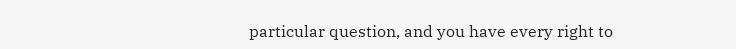particular question, and you have every right to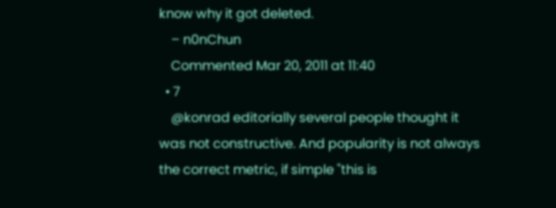know why it got deleted.
    – n0nChun
    Commented Mar 20, 2011 at 11:40
  • 7
    @konrad editorially several people thought it was not constructive. And popularity is not always the correct metric, if simple "this is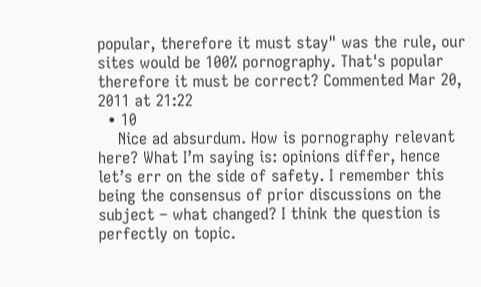popular, therefore it must stay" was the rule, our sites would be 100% pornography. That's popular therefore it must be correct? Commented Mar 20, 2011 at 21:22
  • 10
    Nice ad absurdum. How is pornography relevant here? What I’m saying is: opinions differ, hence let’s err on the side of safety. I remember this being the consensus of prior discussions on the subject – what changed? I think the question is perfectly on topic.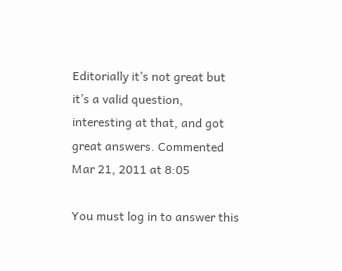Editorially it’s not great but it’s a valid question, interesting at that, and got great answers. Commented Mar 21, 2011 at 8:05

You must log in to answer this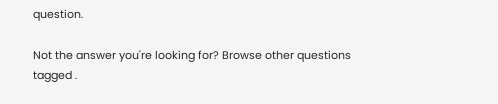question.

Not the answer you're looking for? Browse other questions tagged .